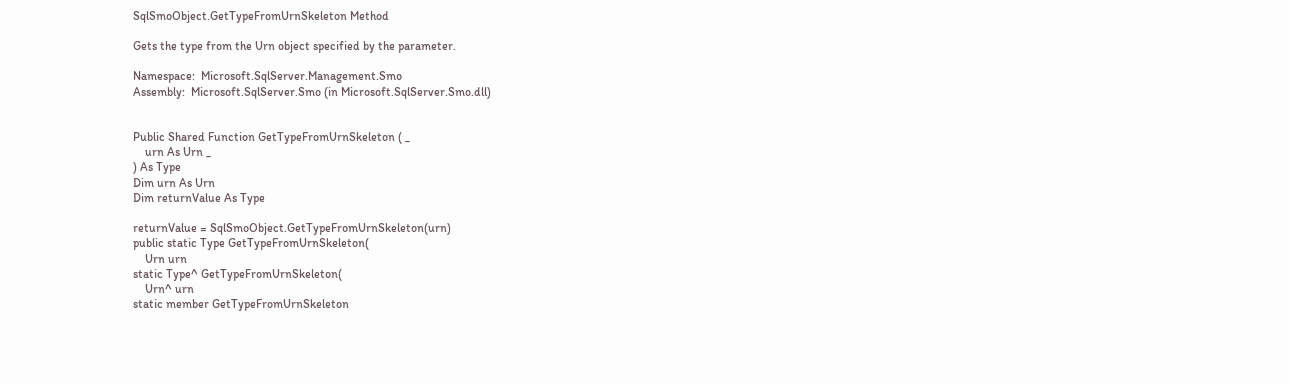SqlSmoObject.GetTypeFromUrnSkeleton Method

Gets the type from the Urn object specified by the parameter.

Namespace:  Microsoft.SqlServer.Management.Smo
Assembly:  Microsoft.SqlServer.Smo (in Microsoft.SqlServer.Smo.dll)


Public Shared Function GetTypeFromUrnSkeleton ( _
    urn As Urn _
) As Type
Dim urn As Urn
Dim returnValue As Type

returnValue = SqlSmoObject.GetTypeFromUrnSkeleton(urn)
public static Type GetTypeFromUrnSkeleton(
    Urn urn
static Type^ GetTypeFromUrnSkeleton(
    Urn^ urn
static member GetTypeFromUrnSkeleton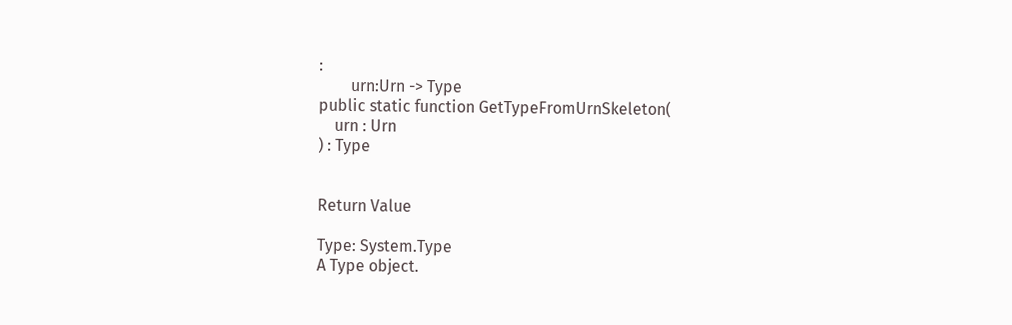:
        urn:Urn -> Type
public static function GetTypeFromUrnSkeleton(
    urn : Urn
) : Type


Return Value

Type: System.Type
A Type object.